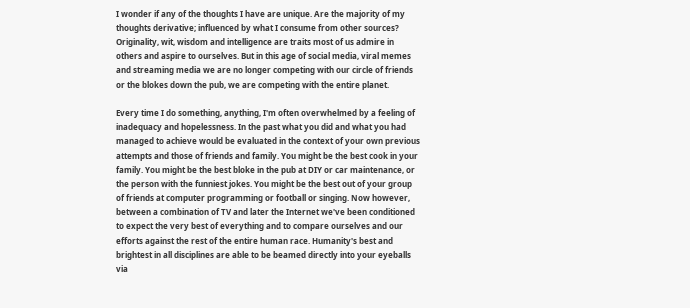I wonder if any of the thoughts I have are unique. Are the majority of my thoughts derivative; influenced by what I consume from other sources? Originality, wit, wisdom and intelligence are traits most of us admire in others and aspire to ourselves. But in this age of social media, viral memes and streaming media we are no longer competing with our circle of friends or the blokes down the pub, we are competing with the entire planet.

Every time I do something, anything, I'm often overwhelmed by a feeling of inadequacy and hopelessness. In the past what you did and what you had managed to achieve would be evaluated in the context of your own previous attempts and those of friends and family. You might be the best cook in your family. You might be the best bloke in the pub at DIY or car maintenance, or the person with the funniest jokes. You might be the best out of your group of friends at computer programming or football or singing. Now however, between a combination of TV and later the Internet we've been conditioned to expect the very best of everything and to compare ourselves and our efforts against the rest of the entire human race. Humanity's best and brightest in all disciplines are able to be beamed directly into your eyeballs via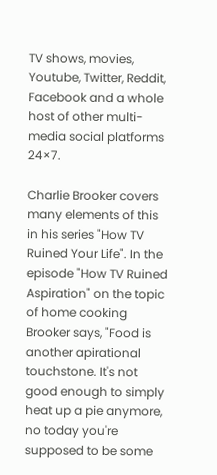TV shows, movies, Youtube, Twitter, Reddit, Facebook and a whole host of other multi-media social platforms 24×7.

Charlie Brooker covers many elements of this in his series "How TV Ruined Your Life". In the episode "How TV Ruined Aspiration" on the topic of home cooking Brooker says, "Food is another apirational touchstone. It's not good enough to simply heat up a pie anymore, no today you're supposed to be some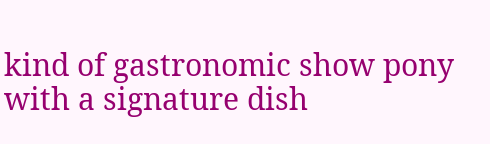kind of gastronomic show pony with a signature dish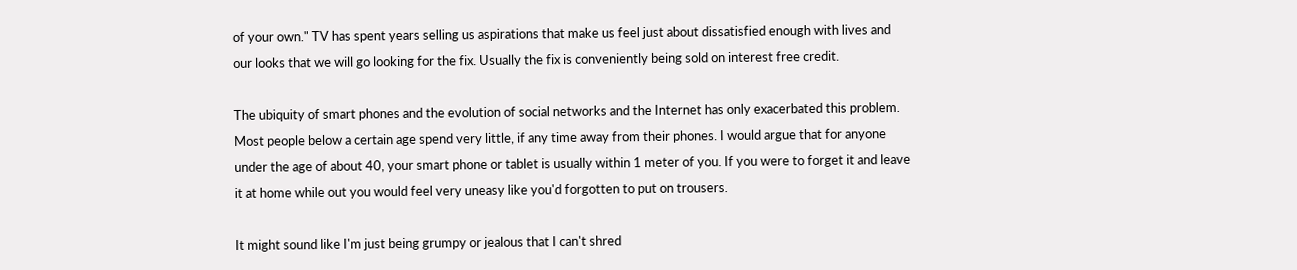of your own." TV has spent years selling us aspirations that make us feel just about dissatisfied enough with lives and our looks that we will go looking for the fix. Usually the fix is conveniently being sold on interest free credit.

The ubiquity of smart phones and the evolution of social networks and the Internet has only exacerbated this problem. Most people below a certain age spend very little, if any time away from their phones. I would argue that for anyone under the age of about 40, your smart phone or tablet is usually within 1 meter of you. If you were to forget it and leave it at home while out you would feel very uneasy like you'd forgotten to put on trousers.

It might sound like I'm just being grumpy or jealous that I can't shred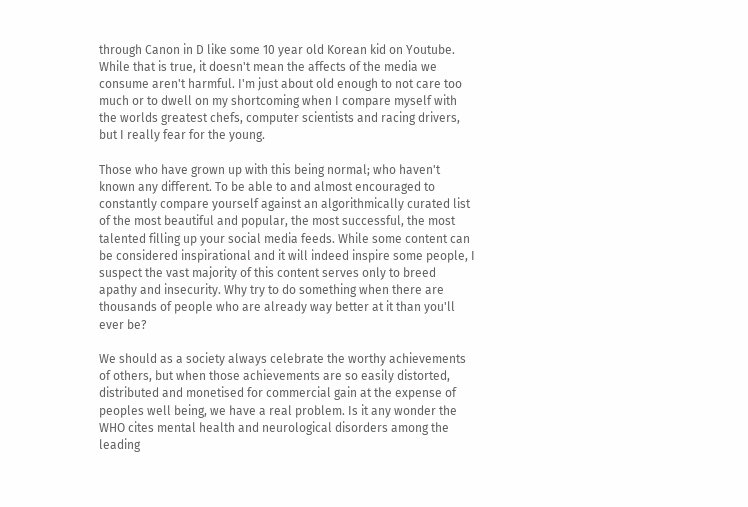through Canon in D like some 10 year old Korean kid on Youtube. While that is true, it doesn't mean the affects of the media we consume aren't harmful. I'm just about old enough to not care too much or to dwell on my shortcoming when I compare myself with the worlds greatest chefs, computer scientists and racing drivers, but I really fear for the young.

Those who have grown up with this being normal; who haven't known any different. To be able to and almost encouraged to constantly compare yourself against an algorithmically curated list of the most beautiful and popular, the most successful, the most talented filling up your social media feeds. While some content can be considered inspirational and it will indeed inspire some people, I suspect the vast majority of this content serves only to breed apathy and insecurity. Why try to do something when there are thousands of people who are already way better at it than you'll ever be?

We should as a society always celebrate the worthy achievements of others, but when those achievements are so easily distorted, distributed and monetised for commercial gain at the expense of peoples well being, we have a real problem. Is it any wonder the WHO cites mental health and neurological disorders among the leading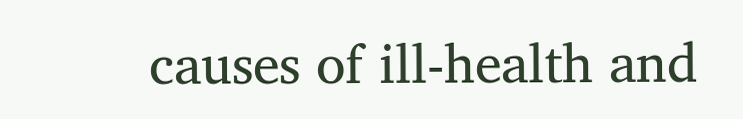causes of ill-health and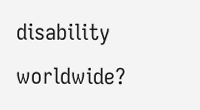disability worldwide?